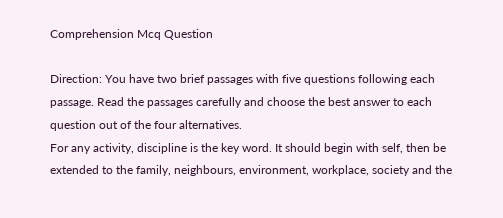Comprehension Mcq Question

Direction: You have two brief passages with five questions following each passage. Read the passages carefully and choose the best answer to each question out of the four alternatives.
For any activity, discipline is the key word. It should begin with self, then be extended to the family, neighbours, environment, workplace, society and the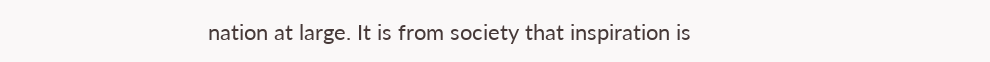nation at large. It is from society that inspiration is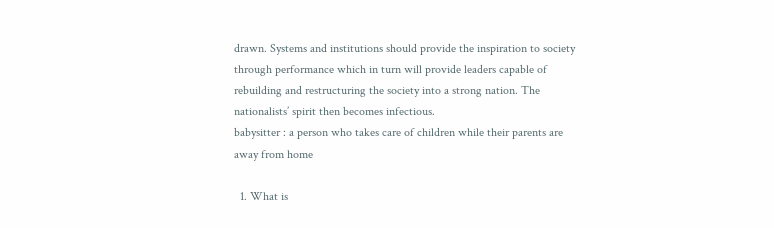drawn. Systems and institutions should provide the inspiration to society through performance which in turn will provide leaders capable of rebuilding and restructuring the society into a strong nation. The nationalists’ spirit then becomes infectious.
babysitter : a person who takes care of children while their parents are away from home

  1. What is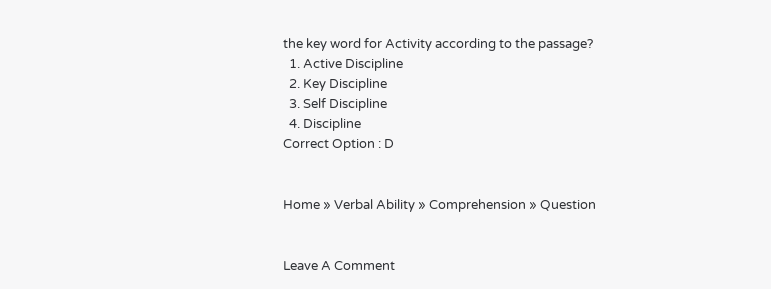the key word for Activity according to the passage?
  1. Active Discipline
  2. Key Discipline
  3. Self Discipline
  4. Discipline
Correct Option : D


Home » Verbal Ability » Comprehension » Question


Leave A Comment